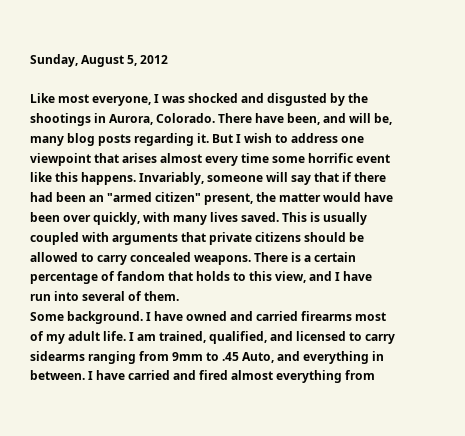Sunday, August 5, 2012

Like most everyone, I was shocked and disgusted by the shootings in Aurora, Colorado. There have been, and will be, many blog posts regarding it. But I wish to address one viewpoint that arises almost every time some horrific event like this happens. Invariably, someone will say that if there had been an "armed citizen" present, the matter would have been over quickly, with many lives saved. This is usually coupled with arguments that private citizens should be allowed to carry concealed weapons. There is a certain percentage of fandom that holds to this view, and I have run into several of them.
Some background. I have owned and carried firearms most of my adult life. I am trained, qualified, and licensed to carry sidearms ranging from 9mm to .45 Auto, and everything in between. I have carried and fired almost everything from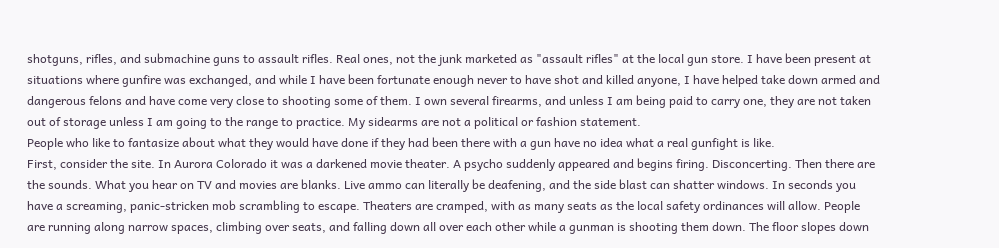shotguns, rifles, and submachine guns to assault rifles. Real ones, not the junk marketed as "assault rifles" at the local gun store. I have been present at situations where gunfire was exchanged, and while I have been fortunate enough never to have shot and killed anyone, I have helped take down armed and dangerous felons and have come very close to shooting some of them. I own several firearms, and unless I am being paid to carry one, they are not taken out of storage unless I am going to the range to practice. My sidearms are not a political or fashion statement.
People who like to fantasize about what they would have done if they had been there with a gun have no idea what a real gunfight is like.
First, consider the site. In Aurora Colorado it was a darkened movie theater. A psycho suddenly appeared and begins firing. Disconcerting. Then there are the sounds. What you hear on TV and movies are blanks. Live ammo can literally be deafening, and the side blast can shatter windows. In seconds you have a screaming, panic-stricken mob scrambling to escape. Theaters are cramped, with as many seats as the local safety ordinances will allow. People are running along narrow spaces, climbing over seats, and falling down all over each other while a gunman is shooting them down. The floor slopes down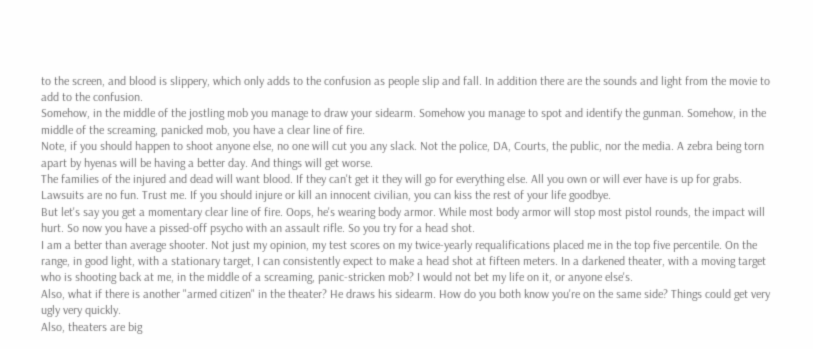to the screen, and blood is slippery, which only adds to the confusion as people slip and fall. In addition there are the sounds and light from the movie to add to the confusion.
Somehow, in the middle of the jostling mob you manage to draw your sidearm. Somehow you manage to spot and identify the gunman. Somehow, in the middle of the screaming, panicked mob, you have a clear line of fire.
Note, if you should happen to shoot anyone else, no one will cut you any slack. Not the police, DA, Courts, the public, nor the media. A zebra being torn apart by hyenas will be having a better day. And things will get worse.
The families of the injured and dead will want blood. If they can't get it they will go for everything else. All you own or will ever have is up for grabs. Lawsuits are no fun. Trust me. If you should injure or kill an innocent civilian, you can kiss the rest of your life goodbye.
But let's say you get a momentary clear line of fire. Oops, he's wearing body armor. While most body armor will stop most pistol rounds, the impact will hurt. So now you have a pissed-off psycho with an assault rifle. So you try for a head shot.
I am a better than average shooter. Not just my opinion, my test scores on my twice-yearly requalifications placed me in the top five percentile. On the range, in good light, with a stationary target, I can consistently expect to make a head shot at fifteen meters. In a darkened theater, with a moving target who is shooting back at me, in the middle of a screaming, panic-stricken mob? I would not bet my life on it, or anyone else's.
Also, what if there is another "armed citizen" in the theater? He draws his sidearm. How do you both know you're on the same side? Things could get very ugly very quickly.
Also, theaters are big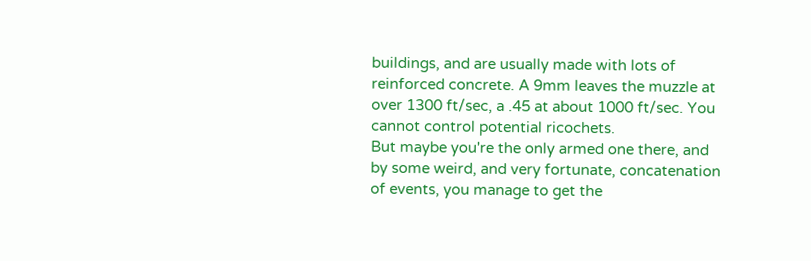buildings, and are usually made with lots of reinforced concrete. A 9mm leaves the muzzle at over 1300 ft/sec, a .45 at about 1000 ft/sec. You cannot control potential ricochets.
But maybe you're the only armed one there, and by some weird, and very fortunate, concatenation of events, you manage to get the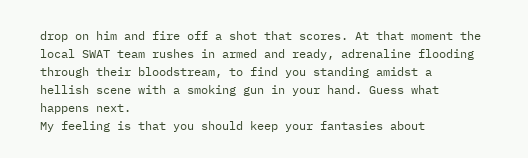drop on him and fire off a shot that scores. At that moment the local SWAT team rushes in armed and ready, adrenaline flooding through their bloodstream, to find you standing amidst a hellish scene with a smoking gun in your hand. Guess what happens next.
My feeling is that you should keep your fantasies about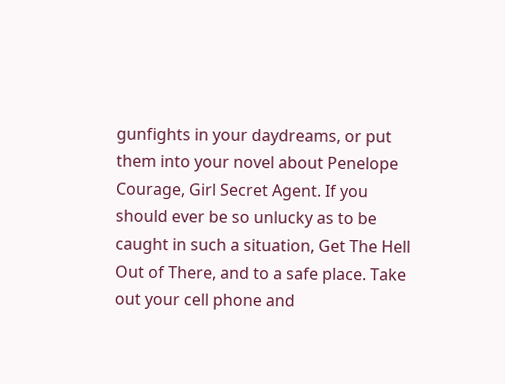gunfights in your daydreams, or put them into your novel about Penelope Courage, Girl Secret Agent. If you should ever be so unlucky as to be caught in such a situation, Get The Hell Out of There, and to a safe place. Take out your cell phone and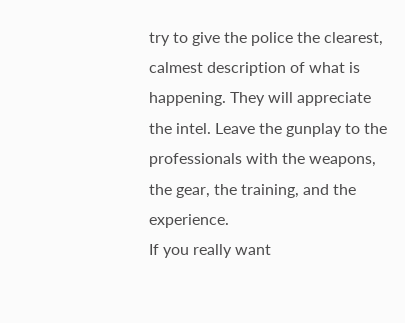try to give the police the clearest, calmest description of what is happening. They will appreciate the intel. Leave the gunplay to the professionals with the weapons, the gear, the training, and the experience.
If you really want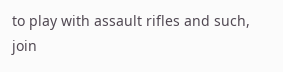to play with assault rifles and such, join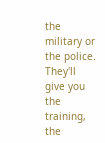the military or the police. They'll give you the training, the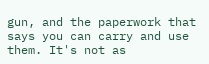gun, and the paperwork that says you can carry and use them. It's not as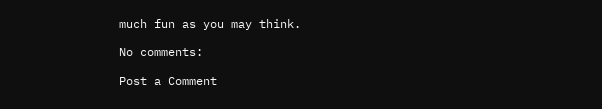much fun as you may think.

No comments:

Post a Comment